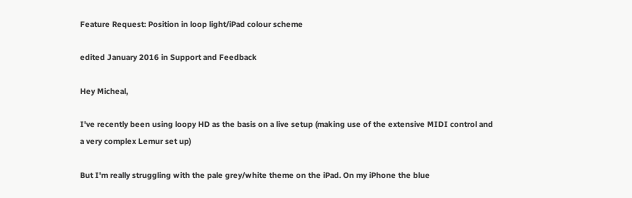Feature Request: Position in loop light/iPad colour scheme

edited January 2016 in Support and Feedback

Hey Micheal,

I've recently been using loopy HD as the basis on a live setup (making use of the extensive MIDI control and a very complex Lemur set up)

But I'm really struggling with the pale grey/white theme on the iPad. On my iPhone the blue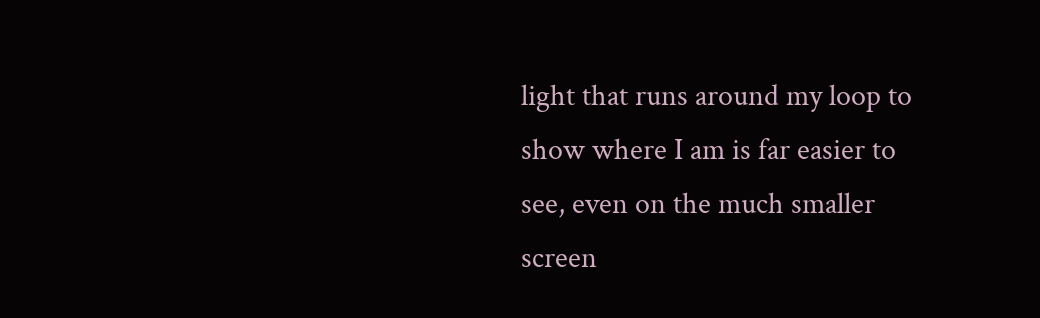light that runs around my loop to show where I am is far easier to see, even on the much smaller screen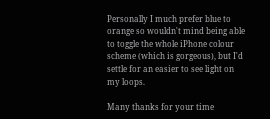Personally I much prefer blue to orange so wouldn't mind being able to toggle the whole iPhone colour scheme (which is gorgeous), but I'd settle for an easier to see light on my loops.

Many thanks for your time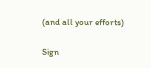(and all your efforts)

Sign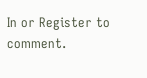In or Register to comment.